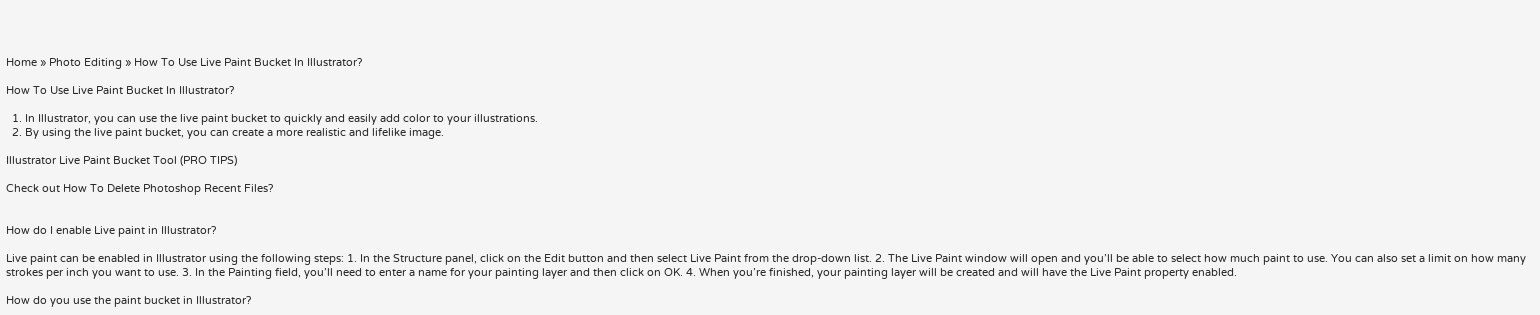Home » Photo Editing » How To Use Live Paint Bucket In Illustrator?

How To Use Live Paint Bucket In Illustrator?

  1. In Illustrator, you can use the live paint bucket to quickly and easily add color to your illustrations.
  2. By using the live paint bucket, you can create a more realistic and lifelike image.

Illustrator Live Paint Bucket Tool (PRO TIPS)

Check out How To Delete Photoshop Recent Files?


How do I enable Live paint in Illustrator?

Live paint can be enabled in Illustrator using the following steps: 1. In the Structure panel, click on the Edit button and then select Live Paint from the drop-down list. 2. The Live Paint window will open and you’ll be able to select how much paint to use. You can also set a limit on how many strokes per inch you want to use. 3. In the Painting field, you’ll need to enter a name for your painting layer and then click on OK. 4. When you’re finished, your painting layer will be created and will have the Live Paint property enabled.

How do you use the paint bucket in Illustrator?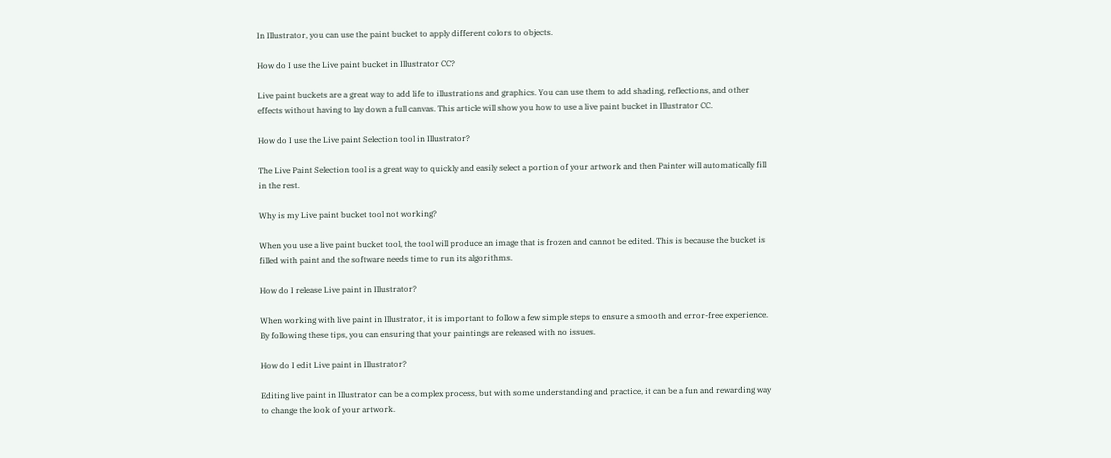In Illustrator, you can use the paint bucket to apply different colors to objects.

How do I use the Live paint bucket in Illustrator CC?

Live paint buckets are a great way to add life to illustrations and graphics. You can use them to add shading, reflections, and other effects without having to lay down a full canvas. This article will show you how to use a live paint bucket in Illustrator CC.

How do I use the Live paint Selection tool in Illustrator?

The Live Paint Selection tool is a great way to quickly and easily select a portion of your artwork and then Painter will automatically fill in the rest.

Why is my Live paint bucket tool not working?

When you use a live paint bucket tool, the tool will produce an image that is frozen and cannot be edited. This is because the bucket is filled with paint and the software needs time to run its algorithms.

How do I release Live paint in Illustrator?

When working with live paint in Illustrator, it is important to follow a few simple steps to ensure a smooth and error-free experience. By following these tips, you can ensuring that your paintings are released with no issues.

How do I edit Live paint in Illustrator?

Editing live paint in Illustrator can be a complex process, but with some understanding and practice, it can be a fun and rewarding way to change the look of your artwork.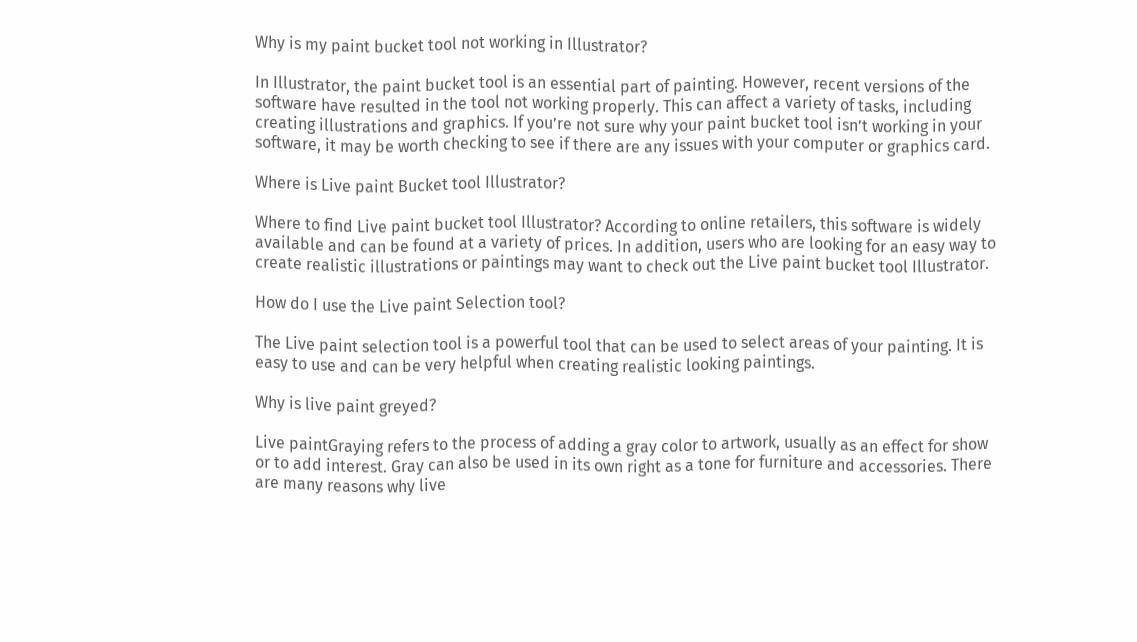Why is my paint bucket tool not working in Illustrator?

In Illustrator, the paint bucket tool is an essential part of painting. However, recent versions of the software have resulted in the tool not working properly. This can affect a variety of tasks, including creating illustrations and graphics. If you’re not sure why your paint bucket tool isn’t working in your software, it may be worth checking to see if there are any issues with your computer or graphics card.

Where is Live paint Bucket tool Illustrator?

Where to find Live paint bucket tool Illustrator? According to online retailers, this software is widely available and can be found at a variety of prices. In addition, users who are looking for an easy way to create realistic illustrations or paintings may want to check out the Live paint bucket tool Illustrator.

How do I use the Live paint Selection tool?

The Live paint selection tool is a powerful tool that can be used to select areas of your painting. It is easy to use and can be very helpful when creating realistic looking paintings.

Why is live paint greyed?

Live paintGraying refers to the process of adding a gray color to artwork, usually as an effect for show or to add interest. Gray can also be used in its own right as a tone for furniture and accessories. There are many reasons why live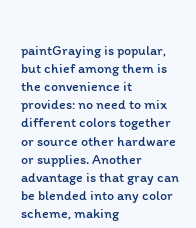paintGraying is popular, but chief among them is the convenience it provides: no need to mix different colors together or source other hardware or supplies. Another advantage is that gray can be blended into any color scheme, making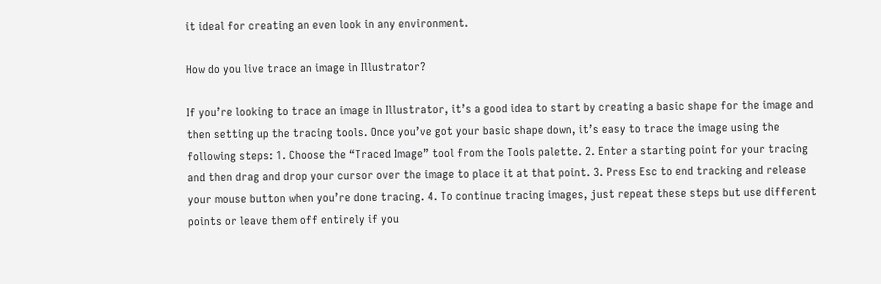it ideal for creating an even look in any environment.

How do you live trace an image in Illustrator?

If you’re looking to trace an image in Illustrator, it’s a good idea to start by creating a basic shape for the image and then setting up the tracing tools. Once you’ve got your basic shape down, it’s easy to trace the image using the following steps: 1. Choose the “Traced Image” tool from the Tools palette. 2. Enter a starting point for your tracing and then drag and drop your cursor over the image to place it at that point. 3. Press Esc to end tracking and release your mouse button when you’re done tracing. 4. To continue tracing images, just repeat these steps but use different points or leave them off entirely if you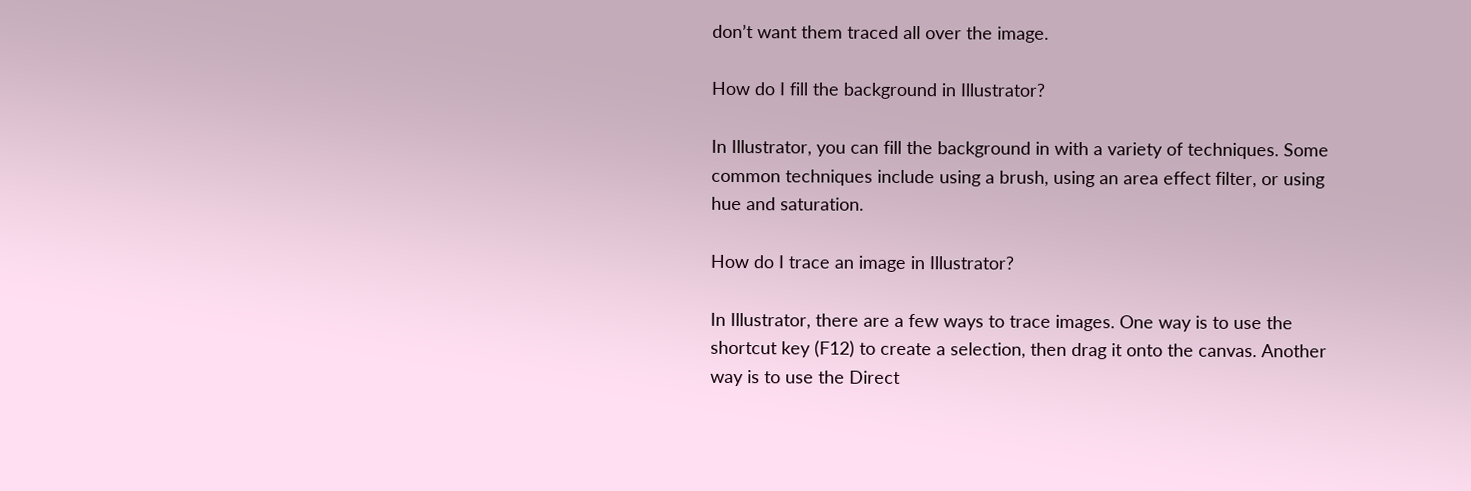don’t want them traced all over the image.

How do I fill the background in Illustrator?

In Illustrator, you can fill the background in with a variety of techniques. Some common techniques include using a brush, using an area effect filter, or using hue and saturation.

How do I trace an image in Illustrator?

In Illustrator, there are a few ways to trace images. One way is to use the shortcut key (F12) to create a selection, then drag it onto the canvas. Another way is to use the Direct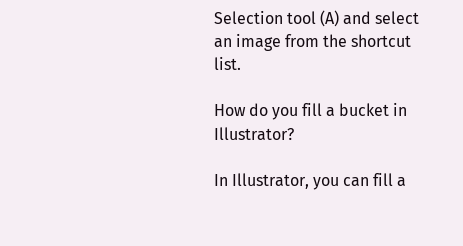Selection tool (A) and select an image from the shortcut list.

How do you fill a bucket in Illustrator?

In Illustrator, you can fill a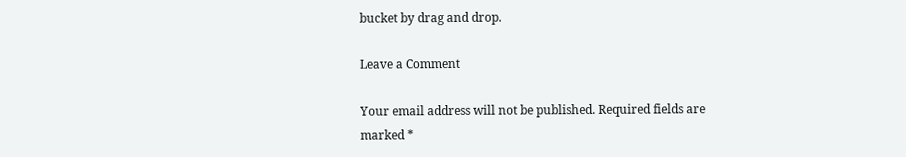bucket by drag and drop.

Leave a Comment

Your email address will not be published. Required fields are marked *